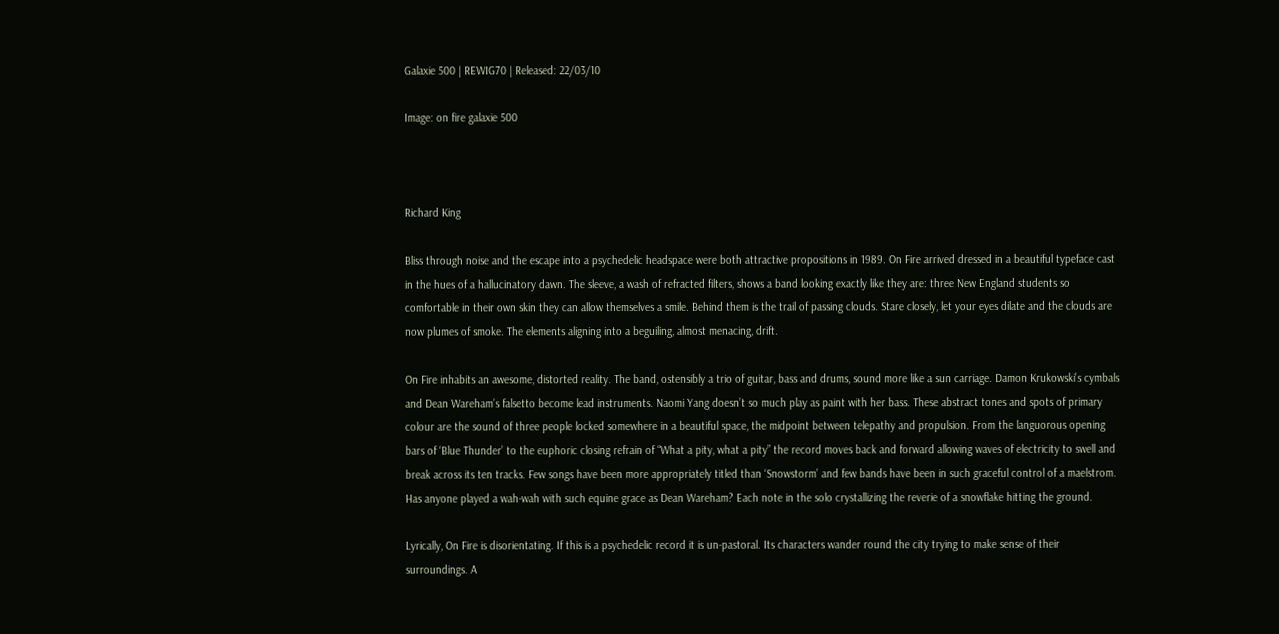Galaxie 500 | REWIG70 | Released: 22/03/10

Image: on fire galaxie 500



Richard King

Bliss through noise and the escape into a psychedelic headspace were both attractive propositions in 1989. On Fire arrived dressed in a beautiful typeface cast in the hues of a hallucinatory dawn. The sleeve, a wash of refracted filters, shows a band looking exactly like they are: three New England students so comfortable in their own skin they can allow themselves a smile. Behind them is the trail of passing clouds. Stare closely, let your eyes dilate and the clouds are now plumes of smoke. The elements aligning into a beguiling, almost menacing, drift.

On Fire inhabits an awesome, distorted reality. The band, ostensibly a trio of guitar, bass and drums, sound more like a sun carriage. Damon Krukowski’s cymbals and Dean Wareham’s falsetto become lead instruments. Naomi Yang doesn’t so much play as paint with her bass. These abstract tones and spots of primary colour are the sound of three people locked somewhere in a beautiful space, the midpoint between telepathy and propulsion. From the languorous opening bars of ‘Blue Thunder’ to the euphoric closing refrain of “What a pity, what a pity” the record moves back and forward allowing waves of electricity to swell and break across its ten tracks. Few songs have been more appropriately titled than ‘Snowstorm’ and few bands have been in such graceful control of a maelstrom. Has anyone played a wah-wah with such equine grace as Dean Wareham? Each note in the solo crystallizing the reverie of a snowflake hitting the ground.

Lyrically, On Fire is disorientating. If this is a psychedelic record it is un-pastoral. Its characters wander round the city trying to make sense of their surroundings. A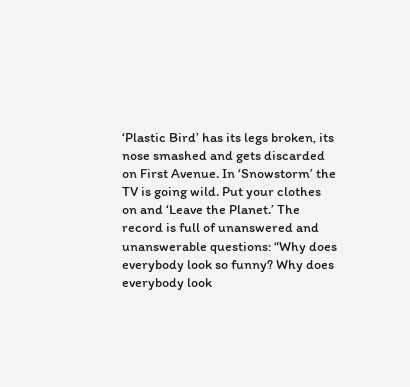‘Plastic Bird’ has its legs broken, its nose smashed and gets discarded on First Avenue. In ‘Snowstorm’ the TV is going wild. Put your clothes on and ‘Leave the Planet.’ The record is full of unanswered and unanswerable questions: “Why does everybody look so funny? Why does everybody look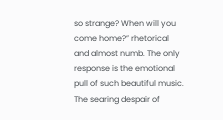so strange? When will you come home?” rhetorical and almost numb. The only response is the emotional pull of such beautiful music. The searing despair of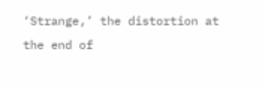‘Strange,’ the distortion at the end of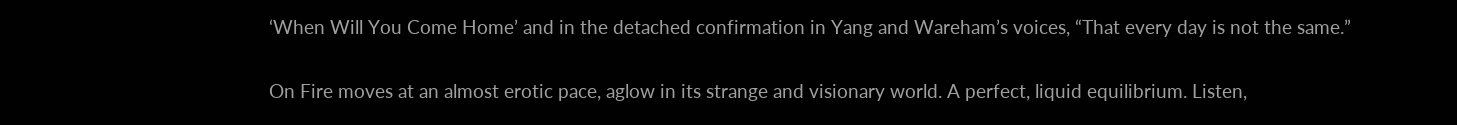‘When Will You Come Home’ and in the detached confirmation in Yang and Wareham’s voices, “That every day is not the same.”

On Fire moves at an almost erotic pace, aglow in its strange and visionary world. A perfect, liquid equilibrium. Listen,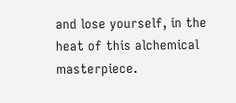and lose yourself, in the heat of this alchemical masterpiece.